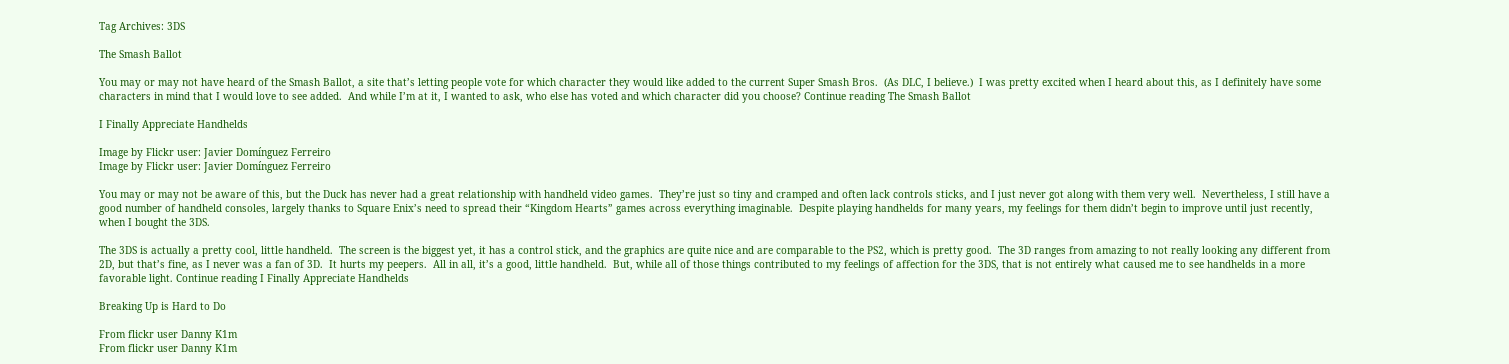Tag Archives: 3DS

The Smash Ballot

You may or may not have heard of the Smash Ballot, a site that’s letting people vote for which character they would like added to the current Super Smash Bros.  (As DLC, I believe.)  I was pretty excited when I heard about this, as I definitely have some characters in mind that I would love to see added.  And while I’m at it, I wanted to ask, who else has voted and which character did you choose? Continue reading The Smash Ballot

I Finally Appreciate Handhelds

Image by Flickr user: Javier Domínguez Ferreiro
Image by Flickr user: Javier Domínguez Ferreiro

You may or may not be aware of this, but the Duck has never had a great relationship with handheld video games.  They’re just so tiny and cramped and often lack controls sticks, and I just never got along with them very well.  Nevertheless, I still have a good number of handheld consoles, largely thanks to Square Enix’s need to spread their “Kingdom Hearts” games across everything imaginable.  Despite playing handhelds for many years, my feelings for them didn’t begin to improve until just recently, when I bought the 3DS.

The 3DS is actually a pretty cool, little handheld.  The screen is the biggest yet, it has a control stick, and the graphics are quite nice and are comparable to the PS2, which is pretty good.  The 3D ranges from amazing to not really looking any different from 2D, but that’s fine, as I never was a fan of 3D.  It hurts my peepers.  All in all, it’s a good, little handheld.  But, while all of those things contributed to my feelings of affection for the 3DS, that is not entirely what caused me to see handhelds in a more favorable light. Continue reading I Finally Appreciate Handhelds

Breaking Up is Hard to Do

From flickr user Danny K1m
From flickr user Danny K1m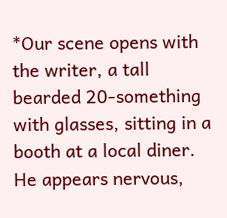*Our scene opens with the writer, a tall bearded 20-something with glasses, sitting in a booth at a local diner.  He appears nervous,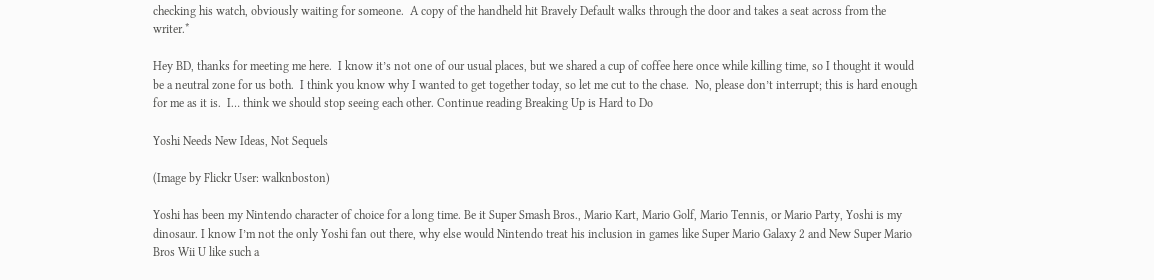checking his watch, obviously waiting for someone.  A copy of the handheld hit Bravely Default walks through the door and takes a seat across from the writer.*

Hey BD, thanks for meeting me here.  I know it’s not one of our usual places, but we shared a cup of coffee here once while killing time, so I thought it would be a neutral zone for us both.  I think you know why I wanted to get together today, so let me cut to the chase.  No, please don’t interrupt; this is hard enough for me as it is.  I… think we should stop seeing each other. Continue reading Breaking Up is Hard to Do

Yoshi Needs New Ideas, Not Sequels

(Image by Flickr User: walknboston)

Yoshi has been my Nintendo character of choice for a long time. Be it Super Smash Bros., Mario Kart, Mario Golf, Mario Tennis, or Mario Party, Yoshi is my dinosaur. I know I’m not the only Yoshi fan out there, why else would Nintendo treat his inclusion in games like Super Mario Galaxy 2 and New Super Mario Bros Wii U like such a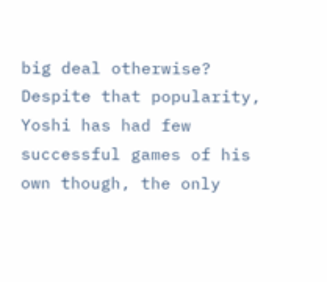big deal otherwise? Despite that popularity, Yoshi has had few successful games of his own though, the only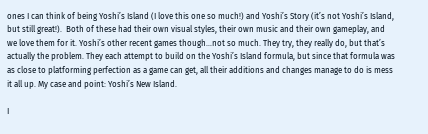ones I can think of being Yoshi’s Island (I love this one so much!) and Yoshi’s Story (it’s not Yoshi’s Island, but still great!).  Both of these had their own visual styles, their own music and their own gameplay, and we love them for it. Yoshi’s other recent games though…not so much. They try, they really do, but that’s actually the problem. They each attempt to build on the Yoshi’s Island formula, but since that formula was as close to platforming perfection as a game can get, all their additions and changes manage to do is mess it all up. My case and point: Yoshi’s New Island.

I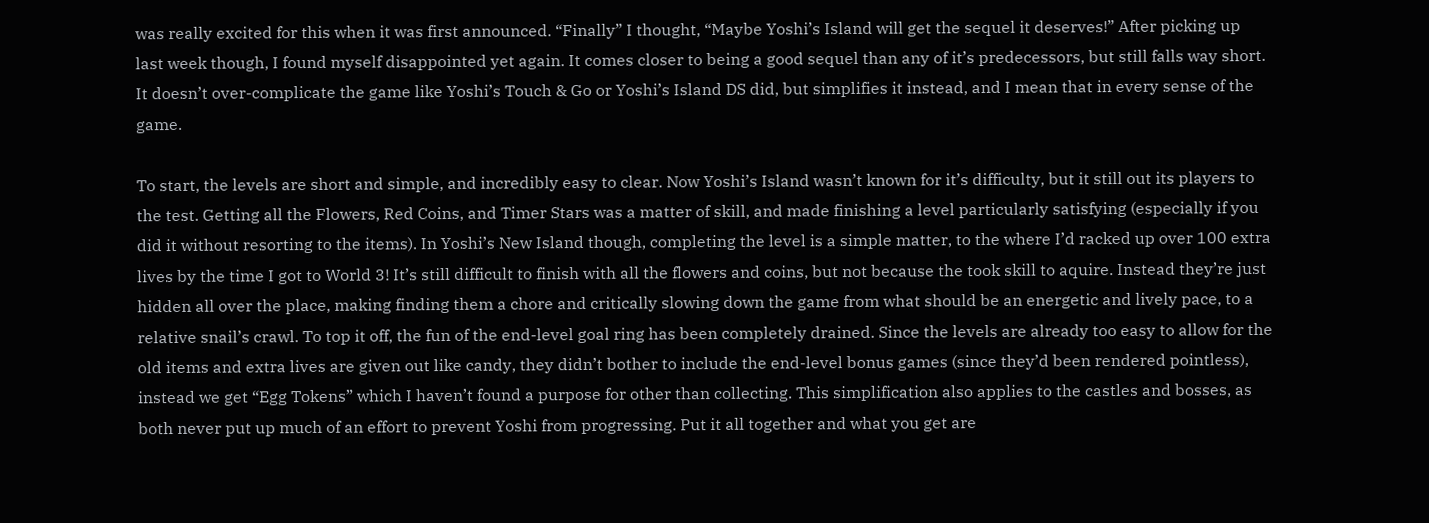was really excited for this when it was first announced. “Finally” I thought, “Maybe Yoshi’s Island will get the sequel it deserves!” After picking up last week though, I found myself disappointed yet again. It comes closer to being a good sequel than any of it’s predecessors, but still falls way short. It doesn’t over-complicate the game like Yoshi’s Touch & Go or Yoshi’s Island DS did, but simplifies it instead, and I mean that in every sense of the game.

To start, the levels are short and simple, and incredibly easy to clear. Now Yoshi’s Island wasn’t known for it’s difficulty, but it still out its players to the test. Getting all the Flowers, Red Coins, and Timer Stars was a matter of skill, and made finishing a level particularly satisfying (especially if you did it without resorting to the items). In Yoshi’s New Island though, completing the level is a simple matter, to the where I’d racked up over 100 extra lives by the time I got to World 3! It’s still difficult to finish with all the flowers and coins, but not because the took skill to aquire. Instead they’re just hidden all over the place, making finding them a chore and critically slowing down the game from what should be an energetic and lively pace, to a relative snail’s crawl. To top it off, the fun of the end-level goal ring has been completely drained. Since the levels are already too easy to allow for the old items and extra lives are given out like candy, they didn’t bother to include the end-level bonus games (since they’d been rendered pointless), instead we get “Egg Tokens” which I haven’t found a purpose for other than collecting. This simplification also applies to the castles and bosses, as both never put up much of an effort to prevent Yoshi from progressing. Put it all together and what you get are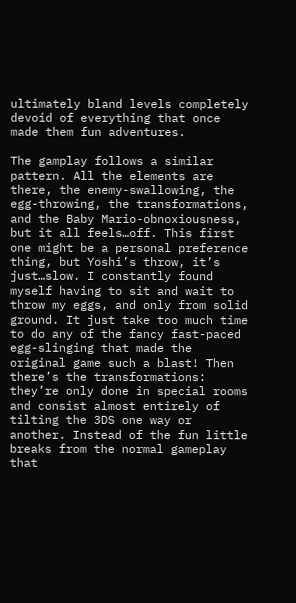ultimately bland levels completely devoid of everything that once made them fun adventures.

The gamplay follows a similar pattern. All the elements are there, the enemy-swallowing, the egg-throwing, the transformations, and the Baby Mario-obnoxiousness, but it all feels…off. This first one might be a personal preference thing, but Yoshi’s throw, it’s just…slow. I constantly found myself having to sit and wait to throw my eggs, and only from solid ground. It just take too much time to do any of the fancy fast-paced egg-slinging that made the original game such a blast! Then there’s the transformations: they’re only done in special rooms and consist almost entirely of tilting the 3DS one way or another. Instead of the fun little breaks from the normal gameplay that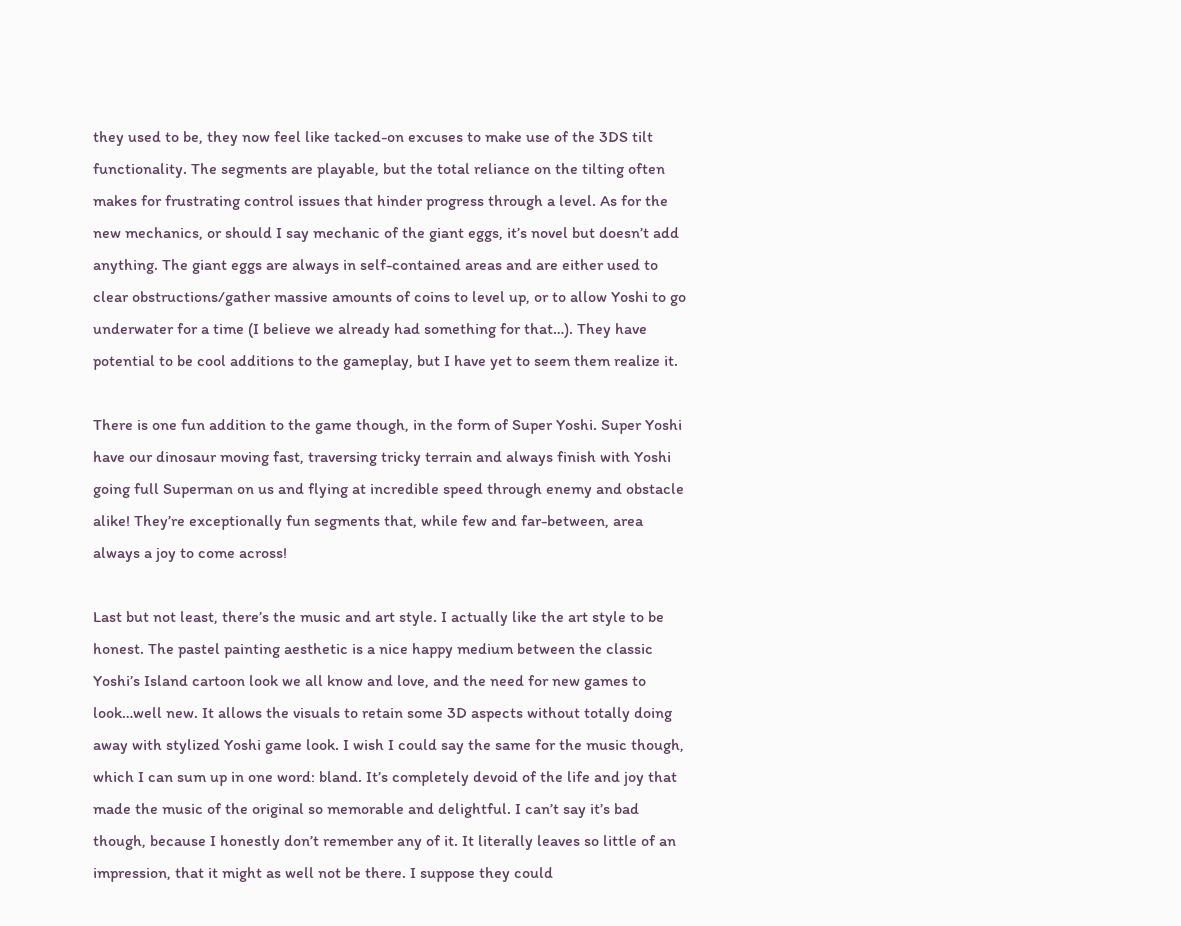they used to be, they now feel like tacked-on excuses to make use of the 3DS tilt functionality. The segments are playable, but the total reliance on the tilting often makes for frustrating control issues that hinder progress through a level. As for the new mechanics, or should I say mechanic of the giant eggs, it’s novel but doesn’t add anything. The giant eggs are always in self-contained areas and are either used to clear obstructions/gather massive amounts of coins to level up, or to allow Yoshi to go underwater for a time (I believe we already had something for that…). They have potential to be cool additions to the gameplay, but I have yet to seem them realize it.

There is one fun addition to the game though, in the form of Super Yoshi. Super Yoshi have our dinosaur moving fast, traversing tricky terrain and always finish with Yoshi going full Superman on us and flying at incredible speed through enemy and obstacle alike! They’re exceptionally fun segments that, while few and far-between, area always a joy to come across!

Last but not least, there’s the music and art style. I actually like the art style to be honest. The pastel painting aesthetic is a nice happy medium between the classic Yoshi’s Island cartoon look we all know and love, and the need for new games to look…well new. It allows the visuals to retain some 3D aspects without totally doing away with stylized Yoshi game look. I wish I could say the same for the music though, which I can sum up in one word: bland. It’s completely devoid of the life and joy that made the music of the original so memorable and delightful. I can’t say it’s bad though, because I honestly don’t remember any of it. It literally leaves so little of an impression, that it might as well not be there. I suppose they could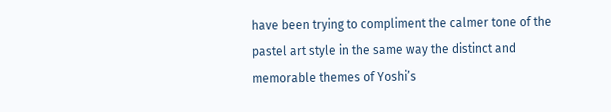have been trying to compliment the calmer tone of the pastel art style in the same way the distinct and memorable themes of Yoshi’s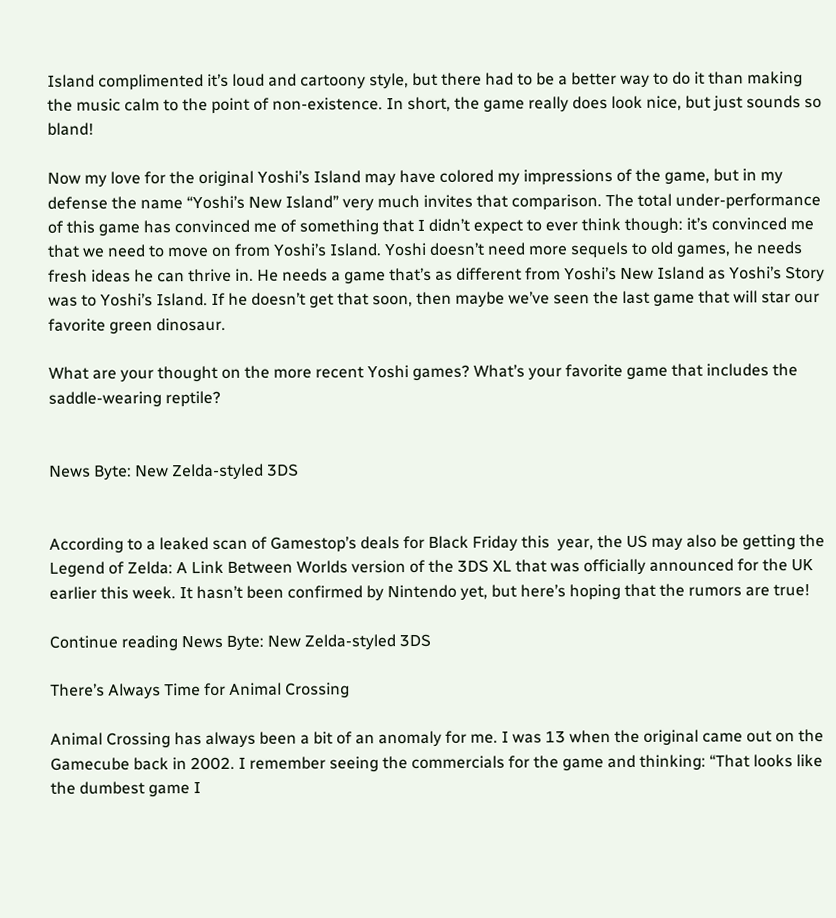Island complimented it’s loud and cartoony style, but there had to be a better way to do it than making the music calm to the point of non-existence. In short, the game really does look nice, but just sounds so bland!

Now my love for the original Yoshi’s Island may have colored my impressions of the game, but in my defense the name “Yoshi’s New Island” very much invites that comparison. The total under-performance of this game has convinced me of something that I didn’t expect to ever think though: it’s convinced me that we need to move on from Yoshi’s Island. Yoshi doesn’t need more sequels to old games, he needs fresh ideas he can thrive in. He needs a game that’s as different from Yoshi’s New Island as Yoshi’s Story was to Yoshi’s Island. If he doesn’t get that soon, then maybe we’ve seen the last game that will star our favorite green dinosaur.

What are your thought on the more recent Yoshi games? What’s your favorite game that includes the saddle-wearing reptile?


News Byte: New Zelda-styled 3DS


According to a leaked scan of Gamestop’s deals for Black Friday this  year, the US may also be getting the Legend of Zelda: A Link Between Worlds version of the 3DS XL that was officially announced for the UK earlier this week. It hasn’t been confirmed by Nintendo yet, but here’s hoping that the rumors are true!

Continue reading News Byte: New Zelda-styled 3DS

There’s Always Time for Animal Crossing

Animal Crossing has always been a bit of an anomaly for me. I was 13 when the original came out on the Gamecube back in 2002. I remember seeing the commercials for the game and thinking: “That looks like the dumbest game I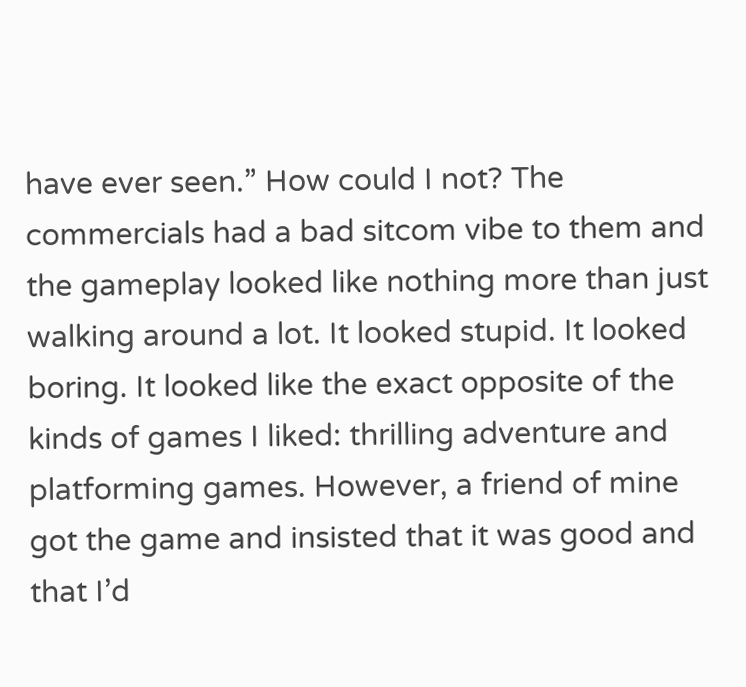have ever seen.” How could I not? The commercials had a bad sitcom vibe to them and the gameplay looked like nothing more than just walking around a lot. It looked stupid. It looked boring. It looked like the exact opposite of the kinds of games I liked: thrilling adventure and platforming games. However, a friend of mine got the game and insisted that it was good and that I’d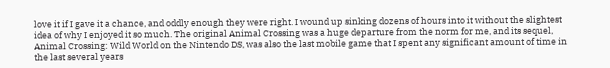love it if I gave it a chance, and oddly enough they were right. I wound up sinking dozens of hours into it without the slightest idea of why I enjoyed it so much. The original Animal Crossing was a huge departure from the norm for me, and its sequel, Animal Crossing: Wild World on the Nintendo DS, was also the last mobile game that I spent any significant amount of time in the last several years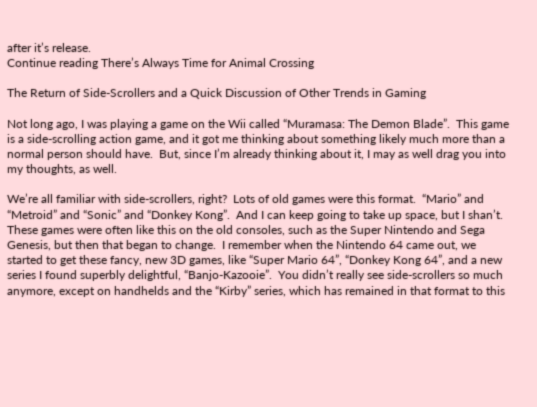after it’s release.
Continue reading There’s Always Time for Animal Crossing

The Return of Side-Scrollers and a Quick Discussion of Other Trends in Gaming

Not long ago, I was playing a game on the Wii called “Muramasa: The Demon Blade”.  This game is a side-scrolling action game, and it got me thinking about something likely much more than a normal person should have.  But, since I’m already thinking about it, I may as well drag you into my thoughts, as well.

We’re all familiar with side-scrollers, right?  Lots of old games were this format.  “Mario” and “Metroid” and “Sonic” and “Donkey Kong”.  And I can keep going to take up space, but I shan’t.  These games were often like this on the old consoles, such as the Super Nintendo and Sega Genesis, but then that began to change.  I remember when the Nintendo 64 came out, we started to get these fancy, new 3D games, like “Super Mario 64”, “Donkey Kong 64”, and a new series I found superbly delightful, “Banjo-Kazooie”.  You didn’t really see side-scrollers so much anymore, except on handhelds and the “Kirby” series, which has remained in that format to this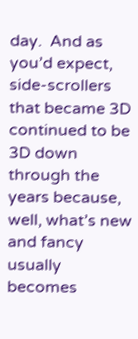day.  And as you’d expect, side-scrollers that became 3D continued to be 3D down through the years because, well, what’s new and fancy usually becomes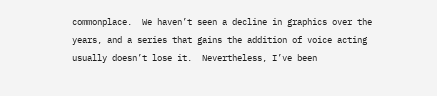commonplace.  We haven’t seen a decline in graphics over the years, and a series that gains the addition of voice acting usually doesn’t lose it.  Nevertheless, I’ve been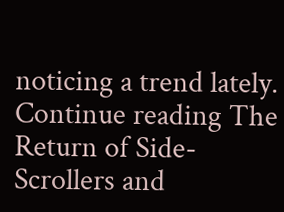noticing a trend lately. Continue reading The Return of Side-Scrollers and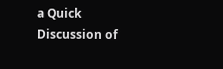a Quick Discussion of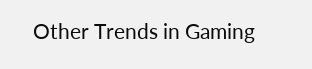Other Trends in Gaming